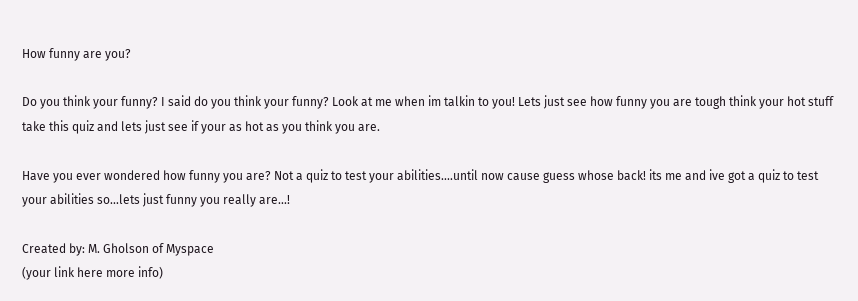How funny are you?

Do you think your funny? I said do you think your funny? Look at me when im talkin to you! Lets just see how funny you are tough think your hot stuff take this quiz and lets just see if your as hot as you think you are.

Have you ever wondered how funny you are? Not a quiz to test your abilities....until now cause guess whose back! its me and ive got a quiz to test your abilities so...lets just funny you really are...!

Created by: M. Gholson of Myspace
(your link here more info)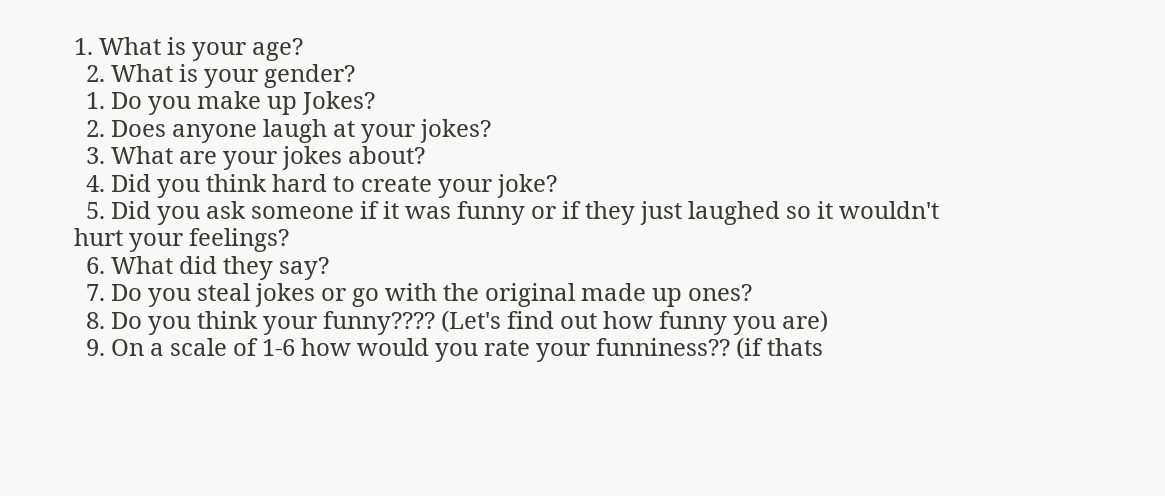1. What is your age?
  2. What is your gender?
  1. Do you make up Jokes?
  2. Does anyone laugh at your jokes?
  3. What are your jokes about?
  4. Did you think hard to create your joke?
  5. Did you ask someone if it was funny or if they just laughed so it wouldn't hurt your feelings?
  6. What did they say?
  7. Do you steal jokes or go with the original made up ones?
  8. Do you think your funny???? (Let's find out how funny you are)
  9. On a scale of 1-6 how would you rate your funniness?? (if thats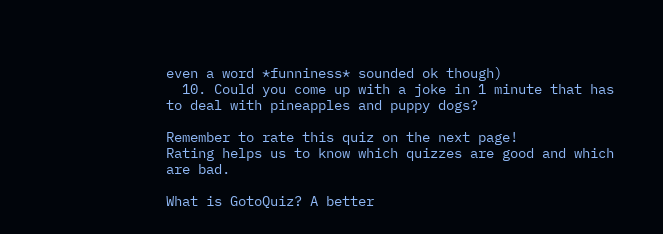even a word *funniness* sounded ok though)
  10. Could you come up with a joke in 1 minute that has to deal with pineapples and puppy dogs?

Remember to rate this quiz on the next page!
Rating helps us to know which quizzes are good and which are bad.

What is GotoQuiz? A better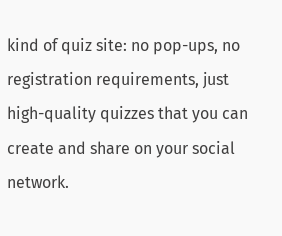kind of quiz site: no pop-ups, no registration requirements, just high-quality quizzes that you can create and share on your social network.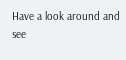Have a look around and see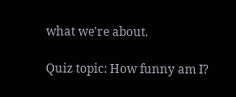what we're about.

Quiz topic: How funny am I?